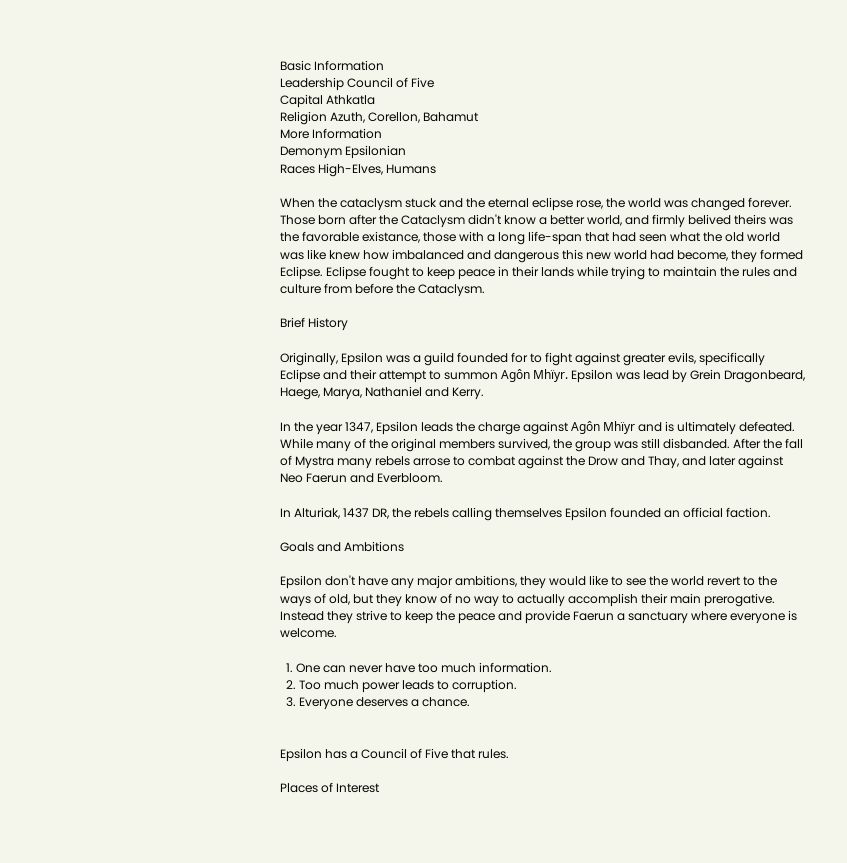Basic Information
Leadership Council of Five
Capital Athkatla
Religion Azuth, Corellon, Bahamut
More Information
Demonym Epsilonian
Races High-Elves, Humans

When the cataclysm stuck and the eternal eclipse rose, the world was changed forever. Those born after the Cataclysm didn't know a better world, and firmly belived theirs was the favorable existance, those with a long life-span that had seen what the old world was like knew how imbalanced and dangerous this new world had become, they formed Eclipse. Eclipse fought to keep peace in their lands while trying to maintain the rules and culture from before the Cataclysm.

Brief History

Originally, Epsilon was a guild founded for to fight against greater evils, specifically Eclipse and their attempt to summon Agôn Mhïyr. Epsilon was lead by Grein Dragonbeard, Haege, Marya, Nathaniel and Kerry.

In the year 1347, Epsilon leads the charge against Agôn Mhïyr and is ultimately defeated. While many of the original members survived, the group was still disbanded. After the fall of Mystra many rebels arrose to combat against the Drow and Thay, and later against Neo Faerun and Everbloom.

In Alturiak, 1437 DR, the rebels calling themselves Epsilon founded an official faction.

Goals and Ambitions

Epsilon don't have any major ambitions, they would like to see the world revert to the ways of old, but they know of no way to actually accomplish their main prerogative. Instead they strive to keep the peace and provide Faerun a sanctuary where everyone is welcome.

  1. One can never have too much information.
  2. Too much power leads to corruption.
  3. Everyone deserves a chance.


Epsilon has a Council of Five that rules.

Places of Interest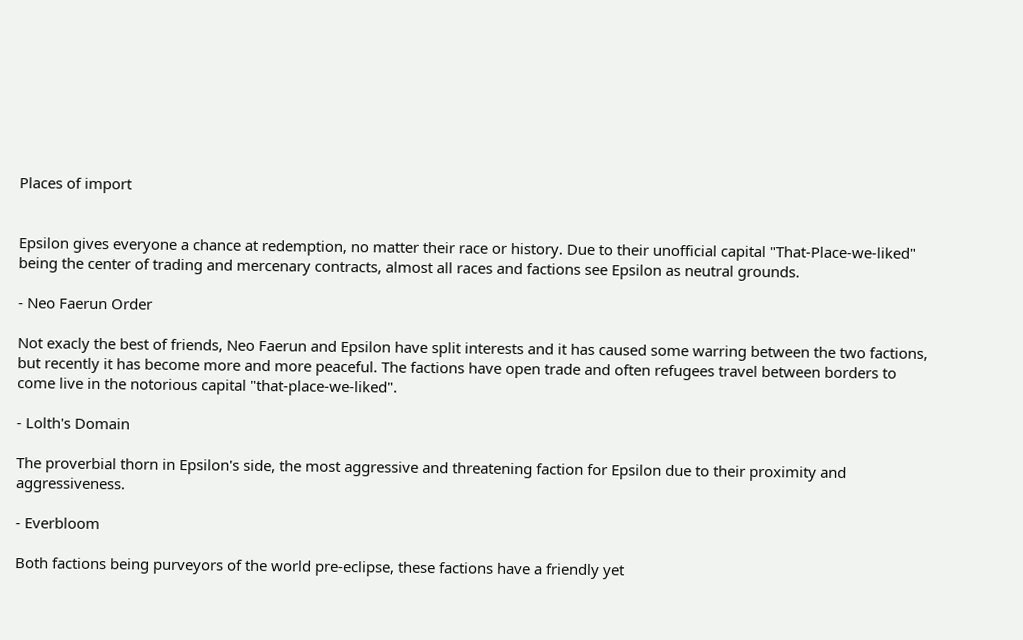Places of import


Epsilon gives everyone a chance at redemption, no matter their race or history. Due to their unofficial capital "That-Place-we-liked" being the center of trading and mercenary contracts, almost all races and factions see Epsilon as neutral grounds.

- Neo Faerun Order

Not exacly the best of friends, Neo Faerun and Epsilon have split interests and it has caused some warring between the two factions, but recently it has become more and more peaceful. The factions have open trade and often refugees travel between borders to come live in the notorious capital "that-place-we-liked".

- Lolth's Domain

The proverbial thorn in Epsilon's side, the most aggressive and threatening faction for Epsilon due to their proximity and aggressiveness.

- Everbloom

Both factions being purveyors of the world pre-eclipse, these factions have a friendly yet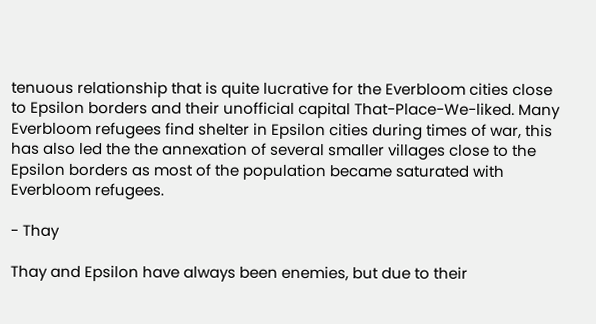tenuous relationship that is quite lucrative for the Everbloom cities close to Epsilon borders and their unofficial capital That-Place-We-liked. Many Everbloom refugees find shelter in Epsilon cities during times of war, this has also led the the annexation of several smaller villages close to the Epsilon borders as most of the population became saturated with Everbloom refugees.

- Thay

Thay and Epsilon have always been enemies, but due to their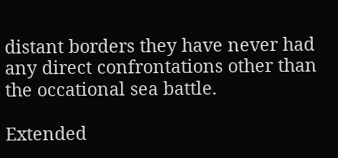distant borders they have never had any direct confrontations other than the occational sea battle.

Extended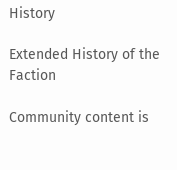History

Extended History of the Faction

Community content is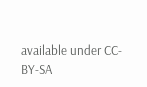available under CC-BY-SA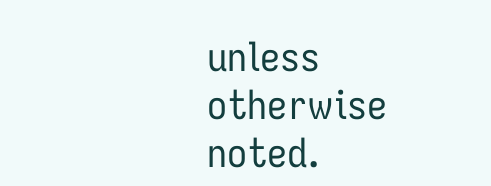unless otherwise noted.